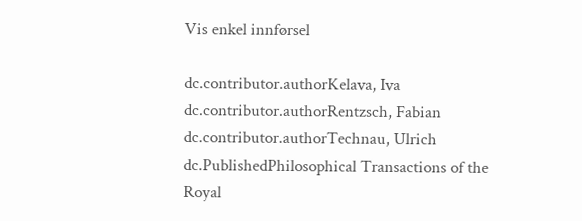Vis enkel innførsel

dc.contributor.authorKelava, Iva
dc.contributor.authorRentzsch, Fabian
dc.contributor.authorTechnau, Ulrich
dc.PublishedPhilosophical Transactions of the Royal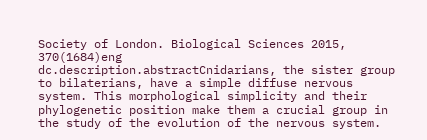Society of London. Biological Sciences 2015, 370(1684)eng
dc.description.abstractCnidarians, the sister group to bilaterians, have a simple diffuse nervous system. This morphological simplicity and their phylogenetic position make them a crucial group in the study of the evolution of the nervous system.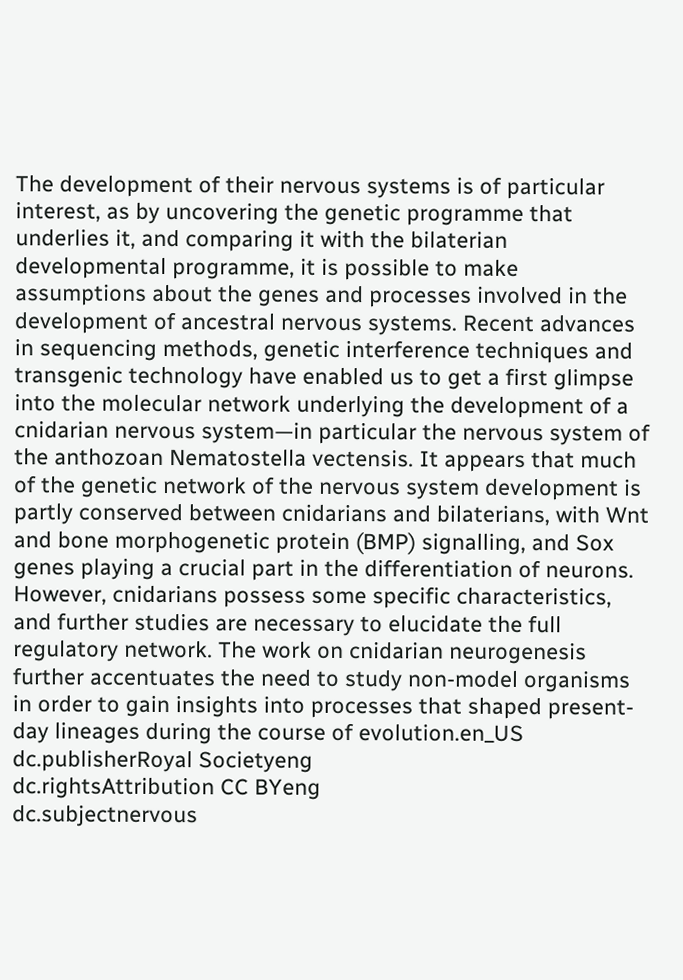The development of their nervous systems is of particular interest, as by uncovering the genetic programme that underlies it, and comparing it with the bilaterian developmental programme, it is possible to make assumptions about the genes and processes involved in the development of ancestral nervous systems. Recent advances in sequencing methods, genetic interference techniques and transgenic technology have enabled us to get a first glimpse into the molecular network underlying the development of a cnidarian nervous system—in particular the nervous system of the anthozoan Nematostella vectensis. It appears that much of the genetic network of the nervous system development is partly conserved between cnidarians and bilaterians, with Wnt and bone morphogenetic protein (BMP) signalling, and Sox genes playing a crucial part in the differentiation of neurons. However, cnidarians possess some specific characteristics, and further studies are necessary to elucidate the full regulatory network. The work on cnidarian neurogenesis further accentuates the need to study non-model organisms in order to gain insights into processes that shaped present-day lineages during the course of evolution.en_US
dc.publisherRoyal Societyeng
dc.rightsAttribution CC BYeng
dc.subjectnervous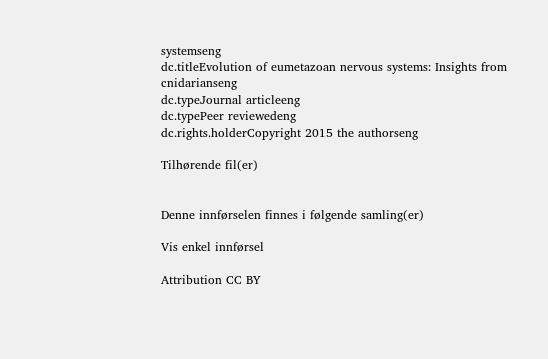systemseng
dc.titleEvolution of eumetazoan nervous systems: Insights from cnidarianseng
dc.typeJournal articleeng
dc.typePeer reviewedeng
dc.rights.holderCopyright 2015 the authorseng

Tilhørende fil(er)


Denne innførselen finnes i følgende samling(er)

Vis enkel innførsel

Attribution CC BY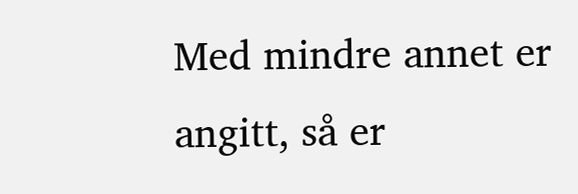Med mindre annet er angitt, så er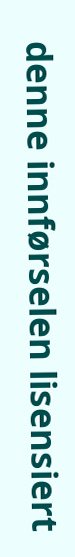denne innførselen lisensiert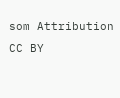som Attribution CC BY